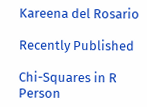Kareena del Rosario

Recently Published

Chi-Squares in R
Person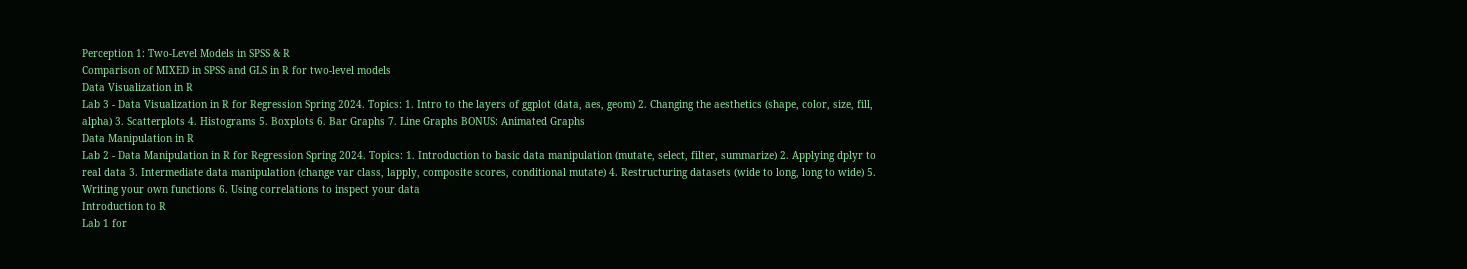Perception 1: Two-Level Models in SPSS & R
Comparison of MIXED in SPSS and GLS in R for two-level models
Data Visualization in R
Lab 3 - Data Visualization in R for Regression Spring 2024. Topics: 1. Intro to the layers of ggplot (data, aes, geom) 2. Changing the aesthetics (shape, color, size, fill, alpha) 3. Scatterplots 4. Histograms 5. Boxplots 6. Bar Graphs 7. Line Graphs BONUS: Animated Graphs
Data Manipulation in R
Lab 2 - Data Manipulation in R for Regression Spring 2024. Topics: 1. Introduction to basic data manipulation (mutate, select, filter, summarize) 2. Applying dplyr to real data 3. Intermediate data manipulation (change var class, lapply, composite scores, conditional mutate) 4. Restructuring datasets (wide to long, long to wide) 5. Writing your own functions 6. Using correlations to inspect your data
Introduction to R
Lab 1 for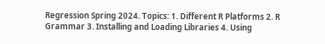Regression Spring 2024. Topics: 1. Different R Platforms 2. R Grammar 3. Installing and Loading Libraries 4. Using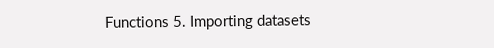Functions 5. Importing datasets